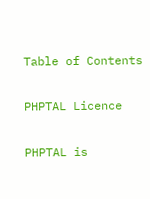Table of Contents

PHPTAL Licence

PHPTAL is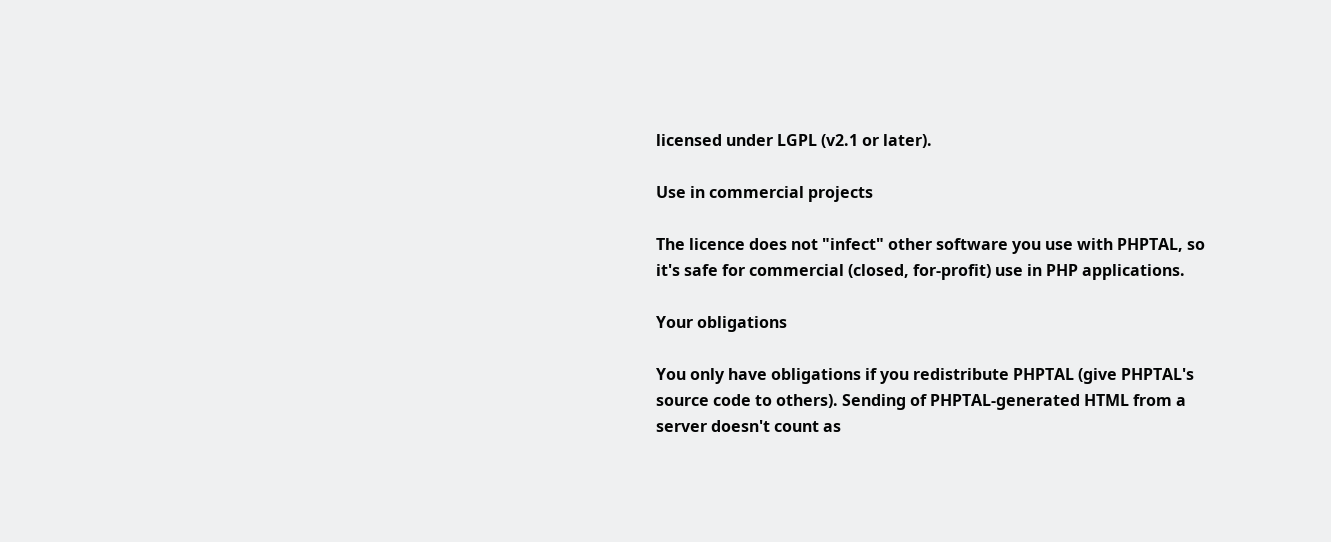licensed under LGPL (v2.1 or later).

Use in commercial projects

The licence does not "infect" other software you use with PHPTAL, so it's safe for commercial (closed, for-profit) use in PHP applications.

Your obligations

You only have obligations if you redistribute PHPTAL (give PHPTAL's source code to others). Sending of PHPTAL-generated HTML from a server doesn't count as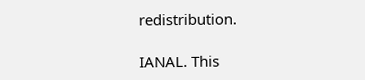redistribution.

IANAL. This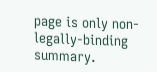page is only non-legally-binding summary.